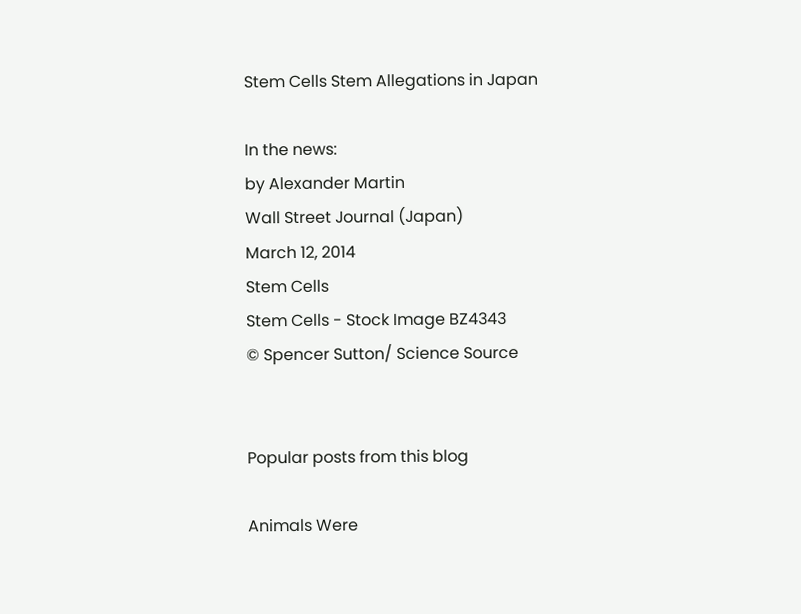Stem Cells Stem Allegations in Japan

In the news:
by Alexander Martin
Wall Street Journal (Japan)
March 12, 2014
Stem Cells
Stem Cells - Stock Image BZ4343
© Spencer Sutton/ Science Source


Popular posts from this blog

Animals Were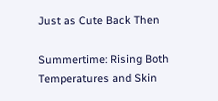Just as Cute Back Then

Summertime: Rising Both Temperatures and Skin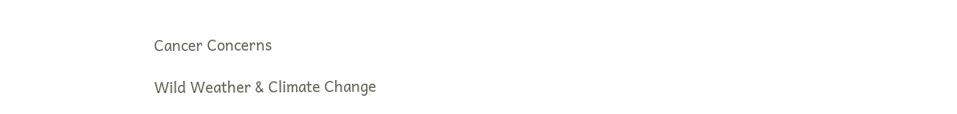Cancer Concerns

Wild Weather & Climate Change